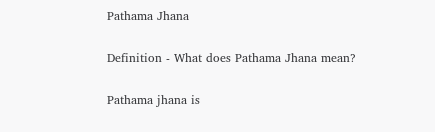Pathama Jhana

Definition - What does Pathama Jhana mean?

Pathama jhana is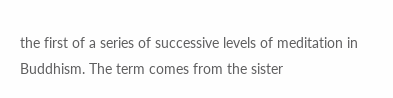the first of a series of successive levels of meditation in Buddhism. The term comes from the sister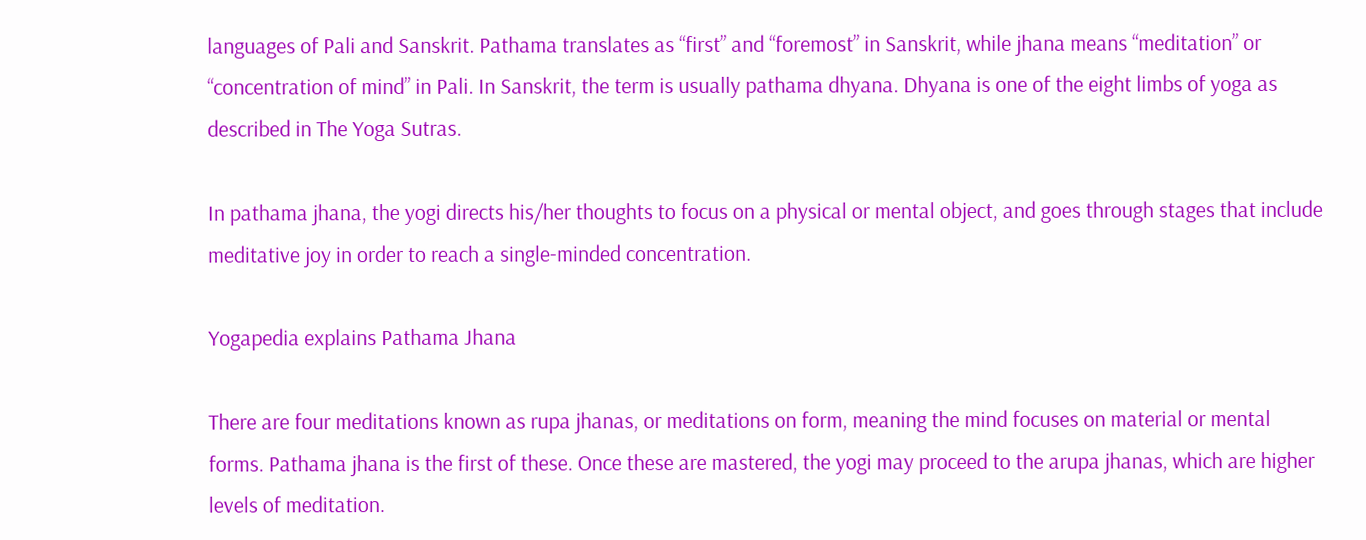languages of Pali and Sanskrit. Pathama translates as “first” and “foremost” in Sanskrit, while jhana means “meditation” or “concentration of mind” in Pali. In Sanskrit, the term is usually pathama dhyana. Dhyana is one of the eight limbs of yoga as described in The Yoga Sutras.

In pathama jhana, the yogi directs his/her thoughts to focus on a physical or mental object, and goes through stages that include meditative joy in order to reach a single-minded concentration.

Yogapedia explains Pathama Jhana

There are four meditations known as rupa jhanas, or meditations on form, meaning the mind focuses on material or mental forms. Pathama jhana is the first of these. Once these are mastered, the yogi may proceed to the arupa jhanas, which are higher levels of meditation.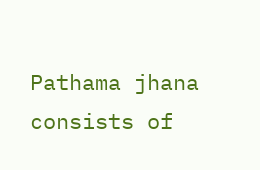Pathama jhana consists of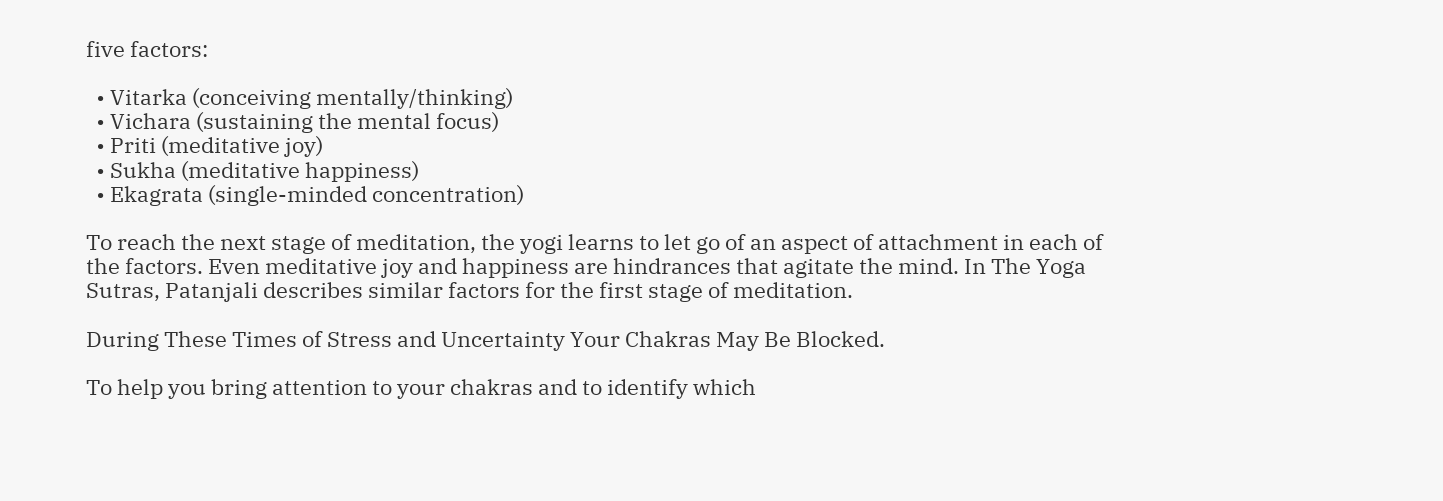five factors:

  • Vitarka (conceiving mentally/thinking)
  • Vichara (sustaining the mental focus)
  • Priti (meditative joy)
  • Sukha (meditative happiness)
  • Ekagrata (single-minded concentration)

To reach the next stage of meditation, the yogi learns to let go of an aspect of attachment in each of the factors. Even meditative joy and happiness are hindrances that agitate the mind. In The Yoga Sutras, Patanjali describes similar factors for the first stage of meditation.

During These Times of Stress and Uncertainty Your Chakras May Be Blocked.

To help you bring attention to your chakras and to identify which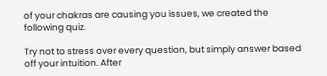of your chakras are causing you issues, we created the following quiz.

Try not to stress over every question, but simply answer based off your intuition. After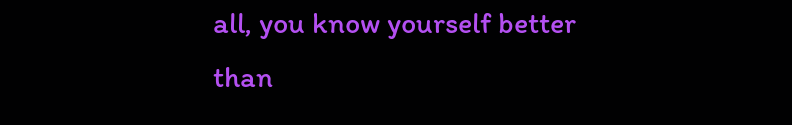all, you know yourself better than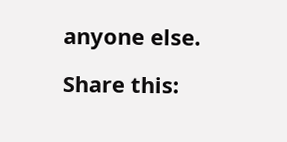anyone else.

Share this: